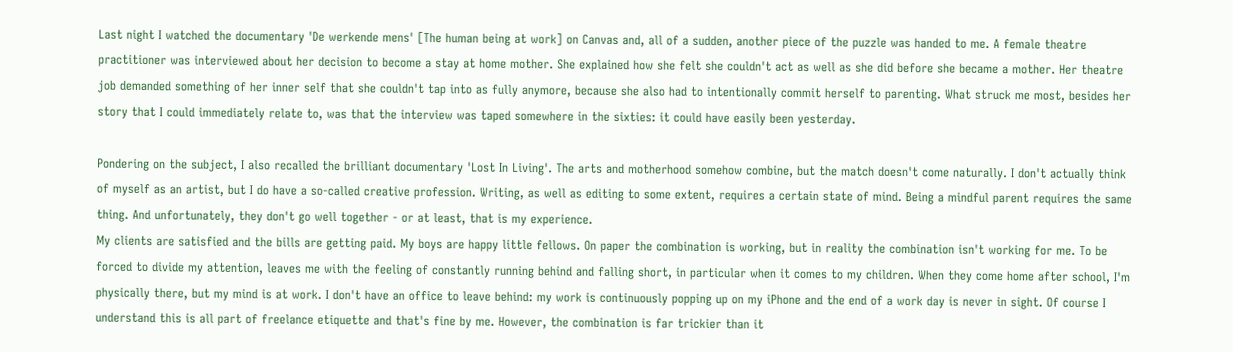Last night I watched the documentary 'De werkende mens' [The human being at work] on Canvas and, all of a sudden, another piece of the puzzle was handed to me. A female theatre practitioner was interviewed about her decision to become a stay at home mother. She explained how she felt she couldn't act as well as she did before she became a mother. Her theatre job demanded something of her inner self that she couldn't tap into as fully anymore, because she also had to intentionally commit herself to parenting. What struck me most, besides her story that I could immediately relate to, was that the interview was taped somewhere in the sixties: it could have easily been yesterday.

Pondering on the subject, I also recalled the brilliant documentary 'Lost In Living'. The arts and motherhood somehow combine, but the match doesn't come naturally. I don't actually think of myself as an artist, but I do have a so-called creative profession. Writing, as well as editing to some extent, requires a certain state of mind. Being a mindful parent requires the same thing. And unfortunately, they don't go well together - or at least, that is my experience.
My clients are satisfied and the bills are getting paid. My boys are happy little fellows. On paper the combination is working, but in reality the combination isn't working for me. To be forced to divide my attention, leaves me with the feeling of constantly running behind and falling short, in particular when it comes to my children. When they come home after school, I'm physically there, but my mind is at work. I don't have an office to leave behind: my work is continuously popping up on my iPhone and the end of a work day is never in sight. Of course I understand this is all part of freelance etiquette and that's fine by me. However, the combination is far trickier than it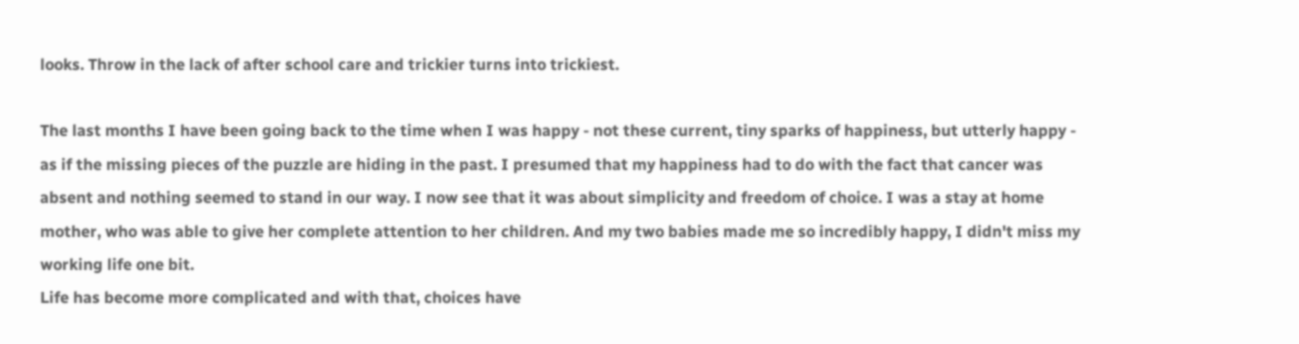looks. Throw in the lack of after school care and trickier turns into trickiest.

The last months I have been going back to the time when I was happy - not these current, tiny sparks of happiness, but utterly happy - as if the missing pieces of the puzzle are hiding in the past. I presumed that my happiness had to do with the fact that cancer was absent and nothing seemed to stand in our way. I now see that it was about simplicity and freedom of choice. I was a stay at home mother, who was able to give her complete attention to her children. And my two babies made me so incredibly happy, I didn't miss my working life one bit.
Life has become more complicated and with that, choices have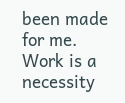been made for me. Work is a necessity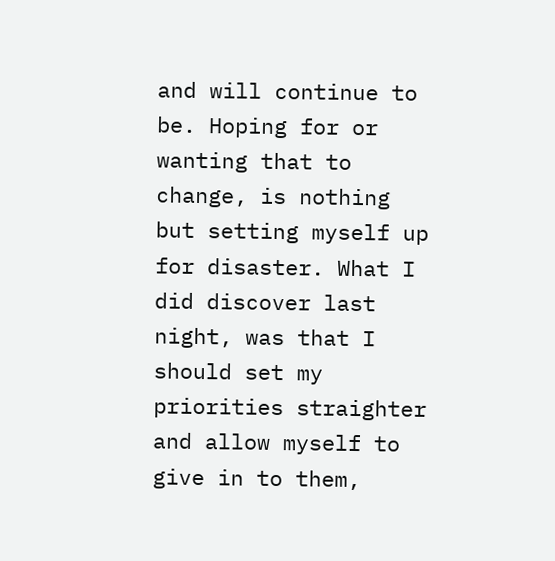and will continue to be. Hoping for or wanting that to change, is nothing but setting myself up for disaster. What I did discover last night, was that I should set my priorities straighter and allow myself to give in to them,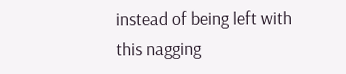instead of being left with this nagging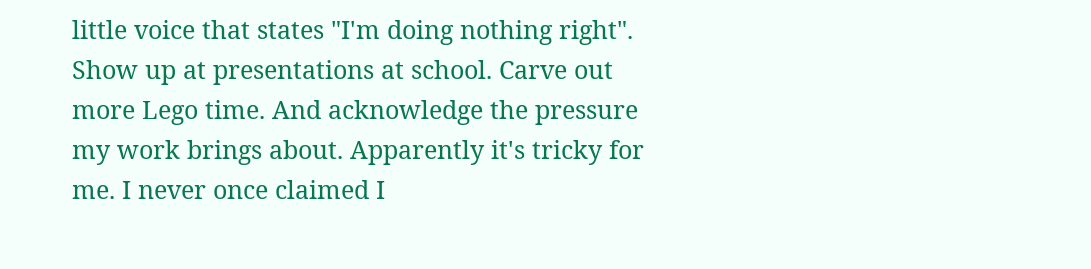little voice that states "I'm doing nothing right". Show up at presentations at school. Carve out more Lego time. And acknowledge the pressure my work brings about. Apparently it's tricky for me. I never once claimed I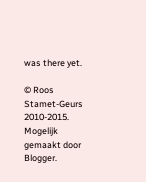was there yet.

© Roos Stamet-Geurs 2010-2015. Mogelijk gemaakt door Blogger.